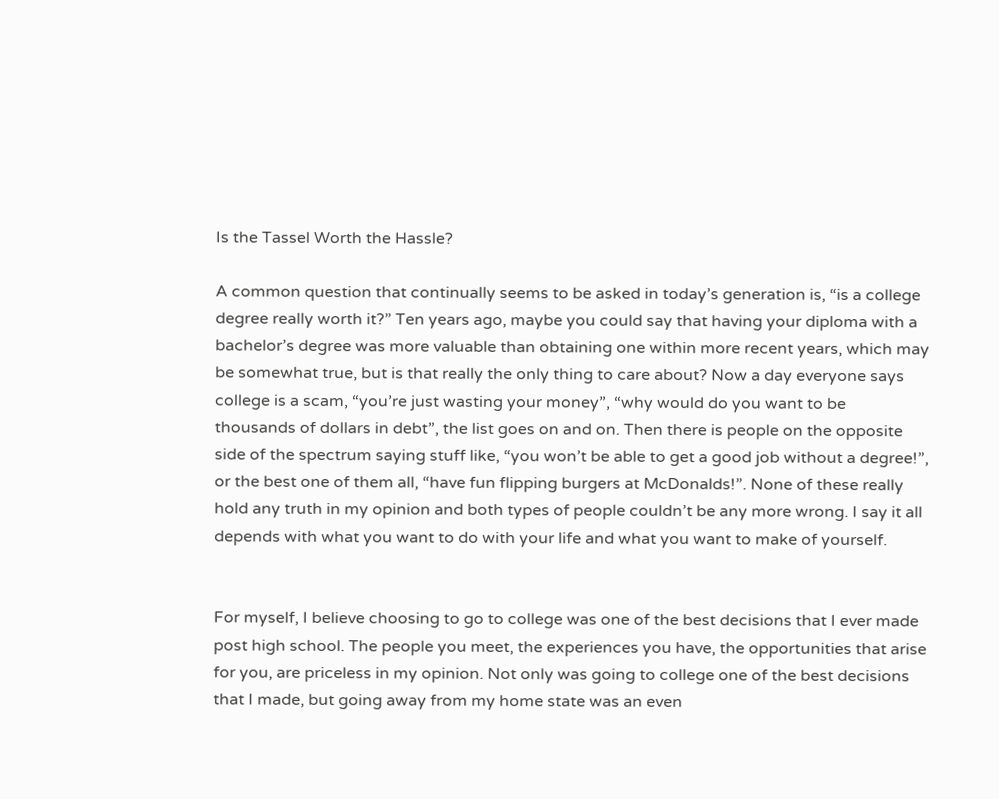Is the Tassel Worth the Hassle?

A common question that continually seems to be asked in today’s generation is, “is a college degree really worth it?” Ten years ago, maybe you could say that having your diploma with a bachelor’s degree was more valuable than obtaining one within more recent years, which may be somewhat true, but is that really the only thing to care about? Now a day everyone says college is a scam, “you’re just wasting your money”, “why would do you want to be thousands of dollars in debt”, the list goes on and on. Then there is people on the opposite side of the spectrum saying stuff like, “you won’t be able to get a good job without a degree!”, or the best one of them all, “have fun flipping burgers at McDonalds!”. None of these really hold any truth in my opinion and both types of people couldn’t be any more wrong. I say it all depends with what you want to do with your life and what you want to make of yourself.


For myself, I believe choosing to go to college was one of the best decisions that I ever made post high school. The people you meet, the experiences you have, the opportunities that arise for you, are priceless in my opinion. Not only was going to college one of the best decisions that I made, but going away from my home state was an even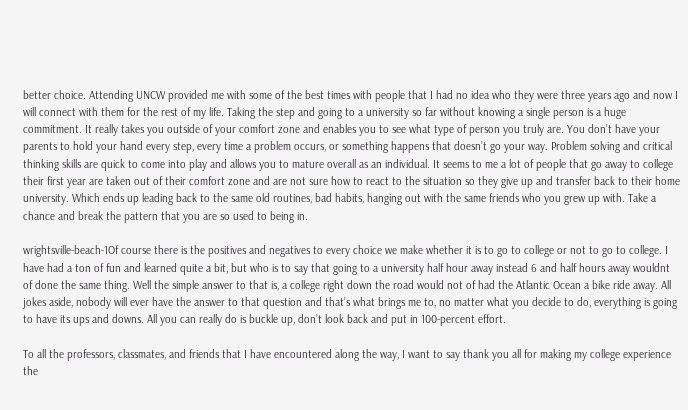better choice. Attending UNCW provided me with some of the best times with people that I had no idea who they were three years ago and now I will connect with them for the rest of my life. Taking the step and going to a university so far without knowing a single person is a huge commitment. It really takes you outside of your comfort zone and enables you to see what type of person you truly are. You don’t have your parents to hold your hand every step, every time a problem occurs, or something happens that doesn’t go your way. Problem solving and critical thinking skills are quick to come into play and allows you to mature overall as an individual. It seems to me a lot of people that go away to college their first year are taken out of their comfort zone and are not sure how to react to the situation so they give up and transfer back to their home university. Which ends up leading back to the same old routines, bad habits, hanging out with the same friends who you grew up with. Take a chance and break the pattern that you are so used to being in.

wrightsville-beach-1Of course there is the positives and negatives to every choice we make whether it is to go to college or not to go to college. I have had a ton of fun and learned quite a bit, but who is to say that going to a university half hour away instead 6 and half hours away wouldnt of done the same thing. Well the simple answer to that is, a college right down the road would not of had the Atlantic Ocean a bike ride away. All jokes aside, nobody will ever have the answer to that question and that’s what brings me to, no matter what you decide to do, everything is going to have its ups and downs. All you can really do is buckle up, don’t look back and put in 100-percent effort.

To all the professors, classmates, and friends that I have encountered along the way, I want to say thank you all for making my college experience the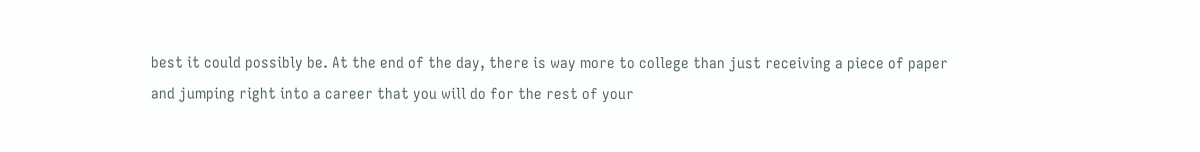best it could possibly be. At the end of the day, there is way more to college than just receiving a piece of paper and jumping right into a career that you will do for the rest of your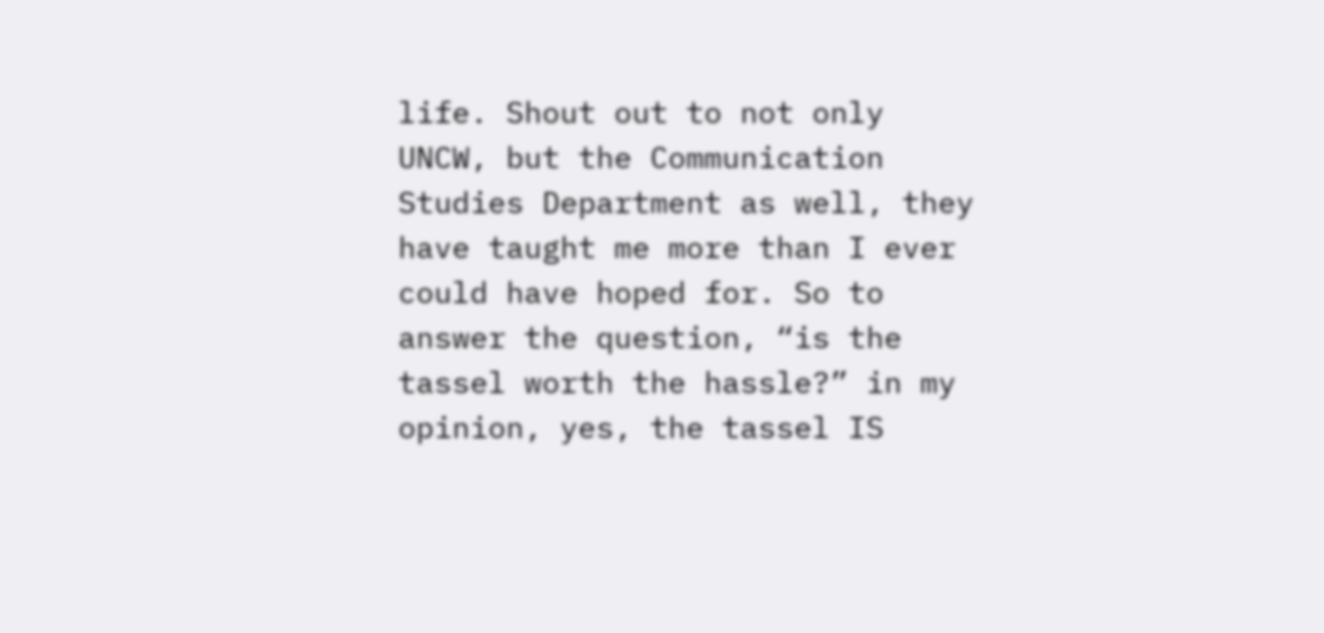life. Shout out to not only UNCW, but the Communication Studies Department as well, they have taught me more than I ever could have hoped for. So to answer the question, “is the tassel worth the hassle?” in my opinion, yes, the tassel IS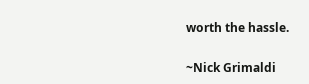worth the hassle.

~Nick Grimaldi